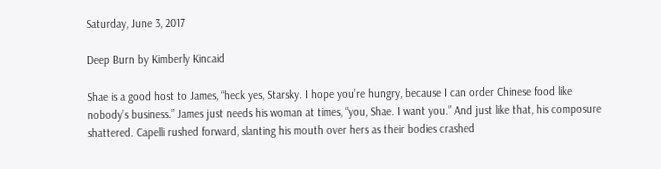Saturday, June 3, 2017

Deep Burn by Kimberly Kincaid

Shae is a good host to James, “heck yes, Starsky. I hope you’re hungry, because I can order Chinese food like nobody’s business.” James just needs his woman at times, “you, Shae. I want you.” And just like that, his composure shattered. Capelli rushed forward, slanting his mouth over hers as their bodies crashed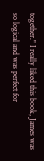together." I really liked this book, James was so logical and was perfect for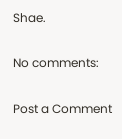Shae.

No comments:

Post a Comment